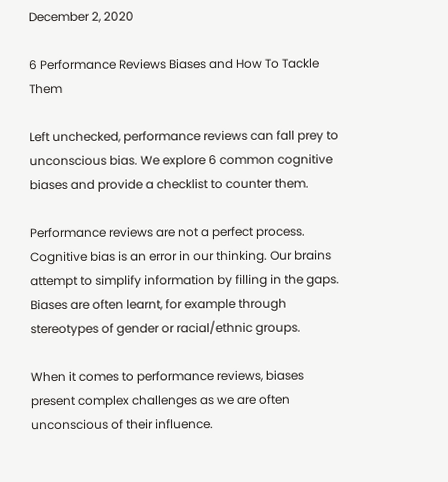December 2, 2020

6 Performance Reviews Biases and How To Tackle Them

Left unchecked, performance reviews can fall prey to unconscious bias. We explore 6 common cognitive biases and provide a checklist to counter them.

Performance reviews are not a perfect process. Cognitive bias is an error in our thinking. Our brains attempt to simplify information by filling in the gaps. Biases are often learnt, for example through stereotypes of gender or racial/ethnic groups.

When it comes to performance reviews, biases present complex challenges as we are often unconscious of their influence.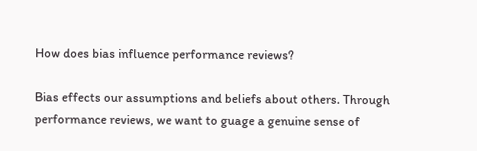How does bias influence performance reviews?

Bias effects our assumptions and beliefs about others. Through performance reviews, we want to guage a genuine sense of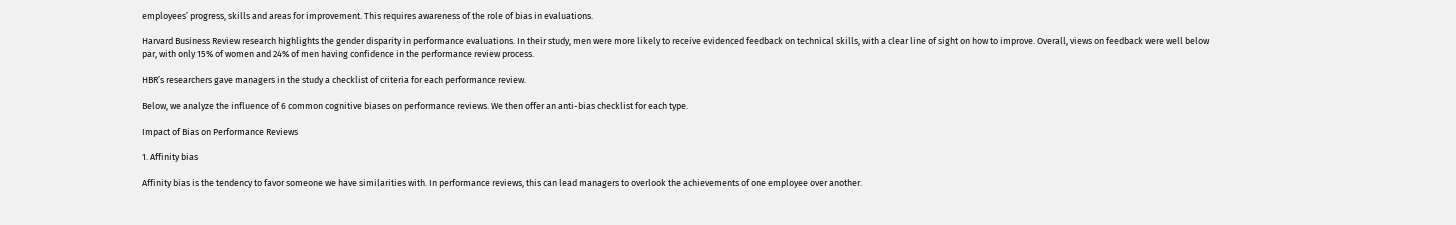employees’ progress, skills and areas for improvement. This requires awareness of the role of bias in evaluations.

Harvard Business Review research highlights the gender disparity in performance evaluations. In their study, men were more likely to receive evidenced feedback on technical skills, with a clear line of sight on how to improve. Overall, views on feedback were well below par, with only 15% of women and 24% of men having confidence in the performance review process.

HBR’s researchers gave managers in the study a checklist of criteria for each performance review.

Below, we analyze the influence of 6 common cognitive biases on performance reviews. We then offer an anti-bias checklist for each type.

Impact of Bias on Performance Reviews

1. Affinity bias

Affinity bias is the tendency to favor someone we have similarities with. In performance reviews, this can lead managers to overlook the achievements of one employee over another.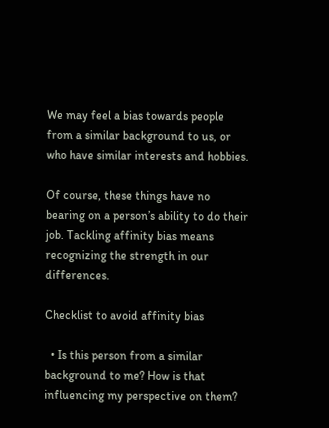We may feel a bias towards people from a similar background to us, or who have similar interests and hobbies.

Of course, these things have no bearing on a person’s ability to do their job. Tackling affinity bias means recognizing the strength in our differences.

Checklist to avoid affinity bias

  • Is this person from a similar background to me? How is that influencing my perspective on them?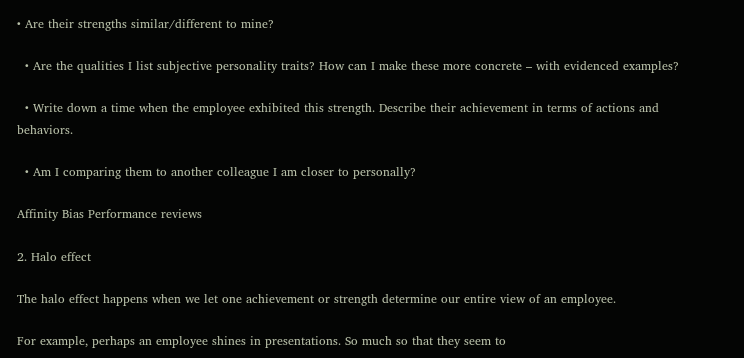• Are their strengths similar/different to mine?

  • Are the qualities I list subjective personality traits? How can I make these more concrete – with evidenced examples?

  • Write down a time when the employee exhibited this strength. Describe their achievement in terms of actions and behaviors.

  • Am I comparing them to another colleague I am closer to personally?

Affinity Bias Performance reviews

2. Halo effect

The halo effect happens when we let one achievement or strength determine our entire view of an employee.

For example, perhaps an employee shines in presentations. So much so that they seem to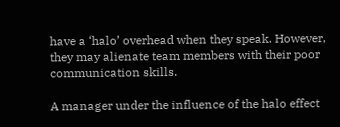have a ‘halo’ overhead when they speak. However, they may alienate team members with their poor communication skills.

A manager under the influence of the halo effect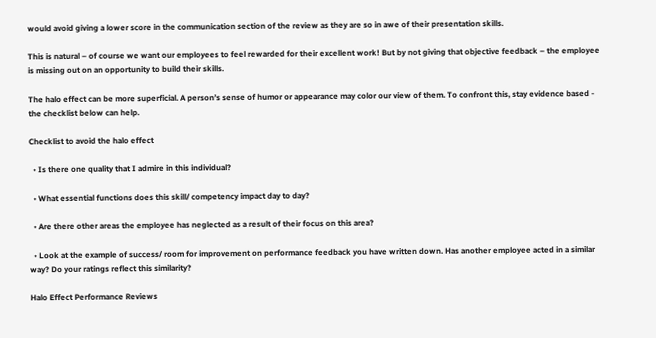would avoid giving a lower score in the communication section of the review as they are so in awe of their presentation skills.

This is natural – of course we want our employees to feel rewarded for their excellent work! But by not giving that objective feedback – the employee is missing out on an opportunity to build their skills.

The halo effect can be more superficial. A person’s sense of humor or appearance may color our view of them. To confront this, stay evidence based - the checklist below can help.

Checklist to avoid the halo effect

  • Is there one quality that I admire in this individual?

  • What essential functions does this skill/ competency impact day to day?

  • Are there other areas the employee has neglected as a result of their focus on this area?

  • Look at the example of success/ room for improvement on performance feedback you have written down. Has another employee acted in a similar way? Do your ratings reflect this similarity?

Halo Effect Performance Reviews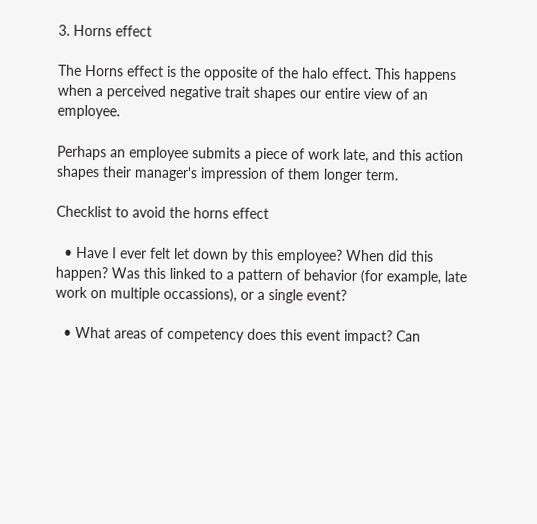3. Horns effect

The Horns effect is the opposite of the halo effect. This happens when a perceived negative trait shapes our entire view of an employee.

Perhaps an employee submits a piece of work late, and this action shapes their manager's impression of them longer term.

Checklist to avoid the horns effect

  • Have I ever felt let down by this employee? When did this happen? Was this linked to a pattern of behavior (for example, late work on multiple occassions), or a single event?

  • What areas of competency does this event impact? Can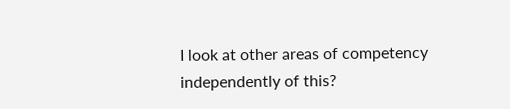I look at other areas of competency independently of this?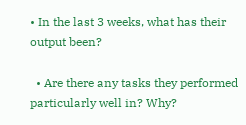• In the last 3 weeks, what has their output been?

  • Are there any tasks they performed particularly well in? Why?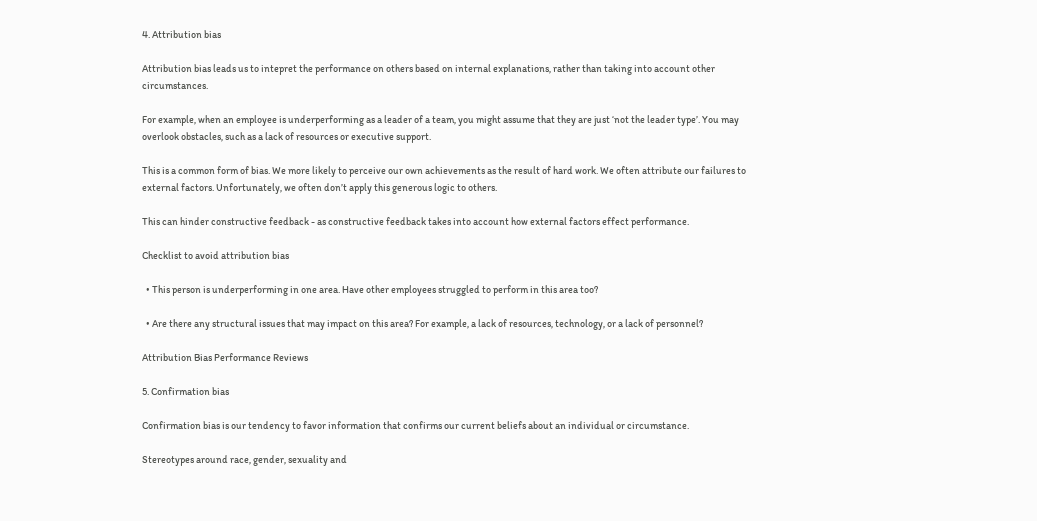4. Attribution bias

Attribution bias leads us to intepret the performance on others based on internal explanations, rather than taking into account other circumstances.

For example, when an employee is underperforming as a leader of a team, you might assume that they are just ‘not the leader type’. You may overlook obstacles, such as a lack of resources or executive support.

This is a common form of bias. We more likely to perceive our own achievements as the result of hard work. We often attribute our failures to external factors. Unfortunately, we often don’t apply this generous logic to others.

This can hinder constructive feedback - as constructive feedback takes into account how external factors effect performance.

Checklist to avoid attribution bias

  • This person is underperforming in one area. Have other employees struggled to perform in this area too?

  • Are there any structural issues that may impact on this area? For example, a lack of resources, technology, or a lack of personnel?

Attribution Bias Performance Reviews

5. Confirmation bias

Confirmation bias is our tendency to favor information that confirms our current beliefs about an individual or circumstance.

Stereotypes around race, gender, sexuality and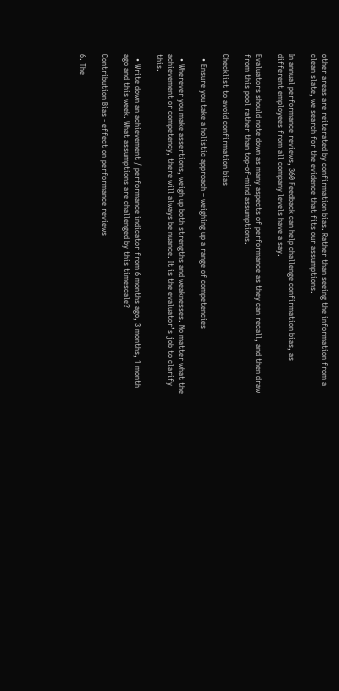other areas are reiterated by confirmation bias. Rather than seeing the information from a clean slate, we search for the evidence that fits our assumptions.

In annual performance reviews, 360 Feedback can help challenge confirmation bias, as different employees from all company levels have a say.

Evaluators should note down as many aspects of performance as they can recall, and then draw from this pool rather than top-of-mind assumptions.

Checklist to avoid confirmation bias

  • Ensure you take a holistic approach – weighing up a range of competencies

  • Wherever you make assertions, weigh up both strengths and weaknesses. No matter what the achievement or competency, there will always be nuance. It is the evaluator’s job to clarify this.

  • Write down an achievement / performance indicator from 6 months ago, 3 months, 1 month ago and this week. What assumptions are challenged by this timescale?

Contribution Bias - effect on performance reviews

6. The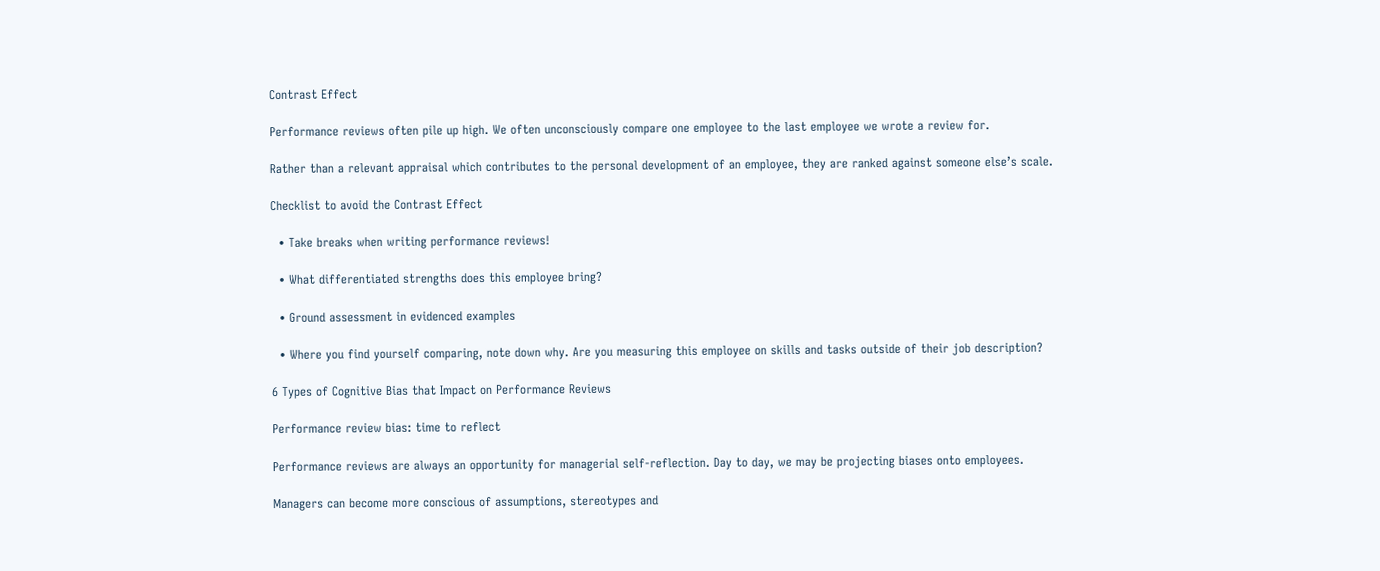Contrast Effect

Performance reviews often pile up high. We often unconsciously compare one employee to the last employee we wrote a review for.

Rather than a relevant appraisal which contributes to the personal development of an employee, they are ranked against someone else’s scale.

Checklist to avoid the Contrast Effect

  • Take breaks when writing performance reviews!

  • What differentiated strengths does this employee bring?

  • Ground assessment in evidenced examples

  • Where you find yourself comparing, note down why. Are you measuring this employee on skills and tasks outside of their job description?

6 Types of Cognitive Bias that Impact on Performance Reviews

Performance review bias: time to reflect

Performance reviews are always an opportunity for managerial self-reflection. Day to day, we may be projecting biases onto employees.

Managers can become more conscious of assumptions, stereotypes and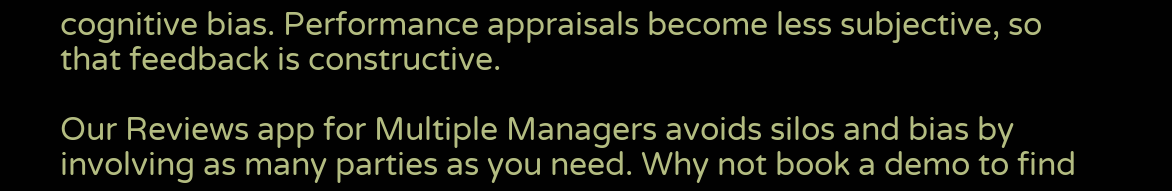cognitive bias. Performance appraisals become less subjective, so that feedback is constructive.

Our Reviews app for Multiple Managers avoids silos and bias by involving as many parties as you need. Why not book a demo to find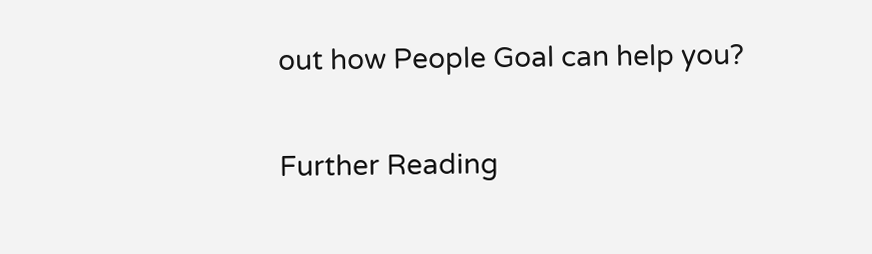out how People Goal can help you?

Further Reading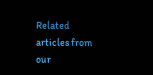Related articles from our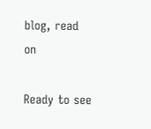blog, read on

Ready to see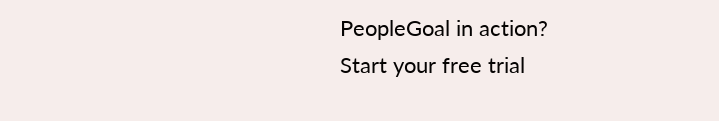PeopleGoal in action?
Start your free trial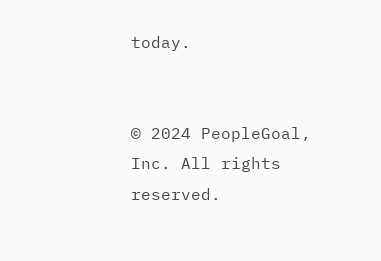today.


© 2024 PeopleGoal, Inc. All rights reserved.